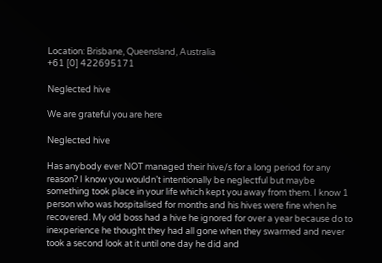Location: Brisbane, Queensland, Australia
+61 [0] 422695171

Neglected hive

We are grateful you are here

Neglected hive

Has anybody ever NOT managed their hive/s for a long period for any reason? I know you wouldn’t intentionally be neglectful but maybe something took place in your life which kept you away from them. I know 1 person who was hospitalised for months and his hives were fine when he recovered. My old boss had a hive he ignored for over a year because do to inexperience he thought they had all gone when they swarmed and never took a second look at it until one day he did and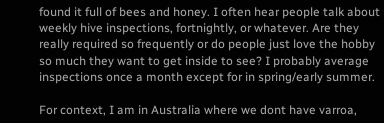found it full of bees and honey. I often hear people talk about weekly hive inspections, fortnightly, or whatever. Are they really required so frequently or do people just love the hobby so much they want to get inside to see? I probably average inspections once a month except for in spring/early summer.

For context, I am in Australia where we dont have varroa,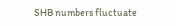SHB numbers fluctuate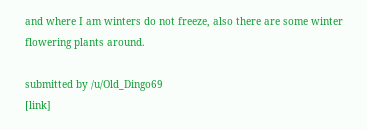and where I am winters do not freeze, also there are some winter flowering plants around.

submitted by /u/Old_Dingo69
[link]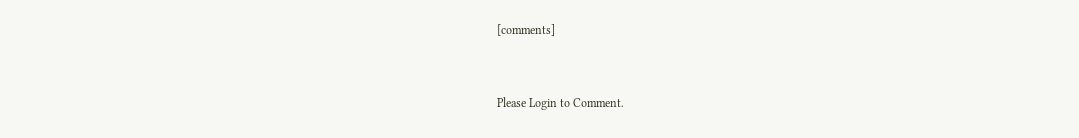[comments]


Please Login to Comment.